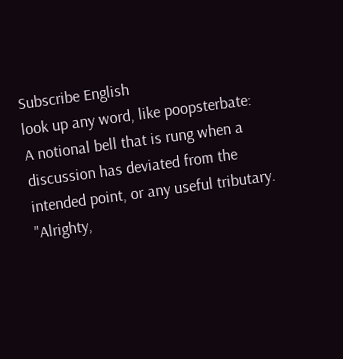Subscribe English
look up any word, like poopsterbate:
A notional bell that is rung when a discussion has deviated from the intended point, or any useful tributary.
"Alrighty,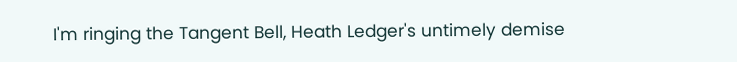I'm ringing the Tangent Bell, Heath Ledger's untimely demise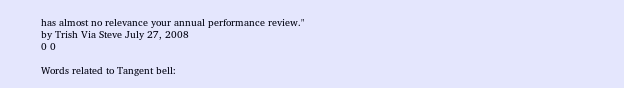has almost no relevance your annual performance review."
by Trish Via Steve July 27, 2008
0 0

Words related to Tangent bell: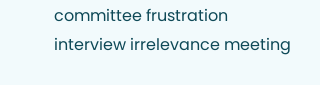committee frustration interview irrelevance meeting